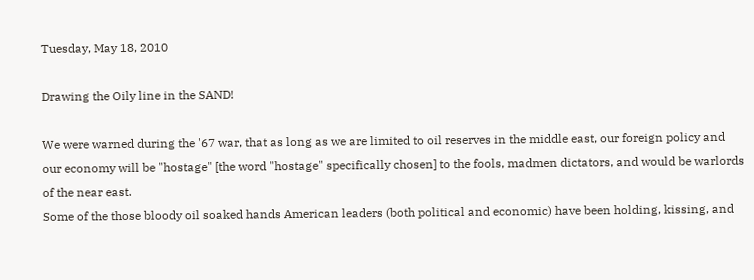Tuesday, May 18, 2010

Drawing the Oily line in the SAND!

We were warned during the '67 war, that as long as we are limited to oil reserves in the middle east, our foreign policy and our economy will be "hostage" [the word "hostage" specifically chosen] to the fools, madmen dictators, and would be warlords of the near east.
Some of the those bloody oil soaked hands American leaders (both political and economic) have been holding, kissing, and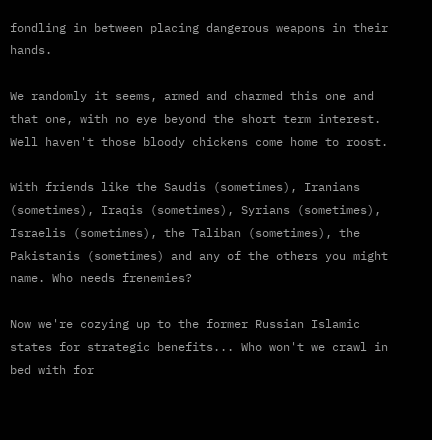fondling in between placing dangerous weapons in their hands.

We randomly it seems, armed and charmed this one and that one, with no eye beyond the short term interest. Well haven't those bloody chickens come home to roost.

With friends like the Saudis (sometimes), Iranians (sometimes), Iraqis (sometimes), Syrians (sometimes), Israelis (sometimes), the Taliban (sometimes), the Pakistanis (sometimes) and any of the others you might name. Who needs frenemies?

Now we're cozying up to the former Russian Islamic states for strategic benefits... Who won't we crawl in bed with for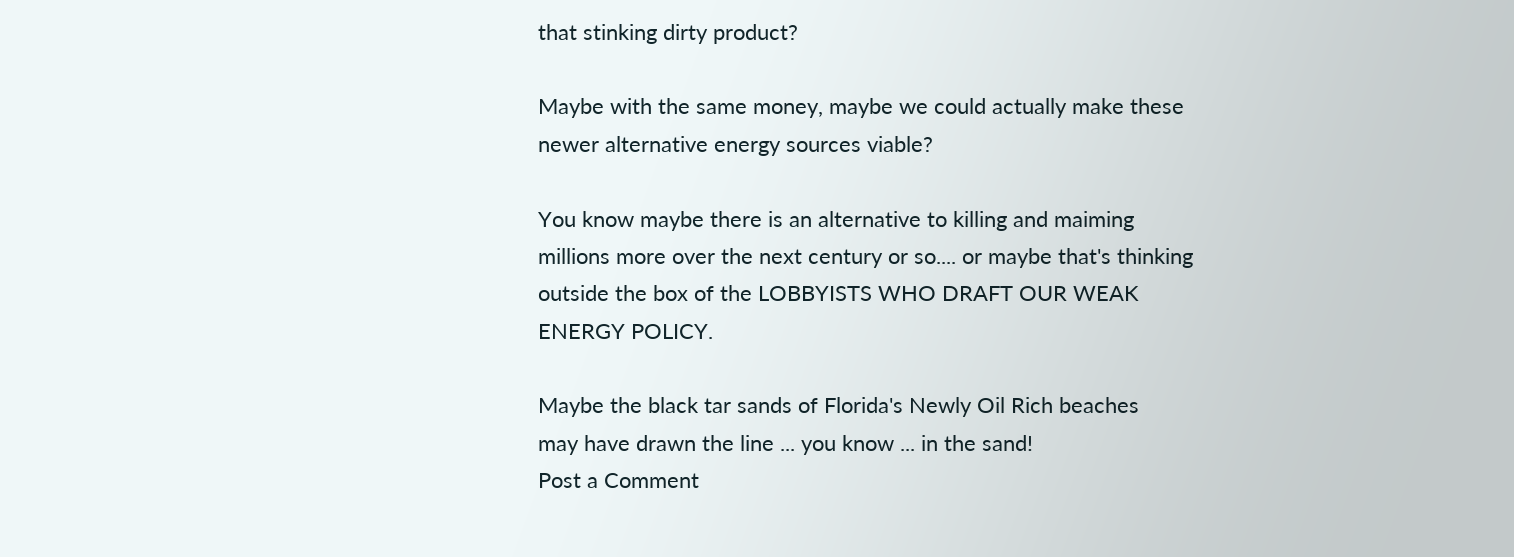that stinking dirty product?

Maybe with the same money, maybe we could actually make these newer alternative energy sources viable?

You know maybe there is an alternative to killing and maiming millions more over the next century or so.... or maybe that's thinking outside the box of the LOBBYISTS WHO DRAFT OUR WEAK ENERGY POLICY.

Maybe the black tar sands of Florida's Newly Oil Rich beaches
may have drawn the line ... you know ... in the sand!
Post a Comment